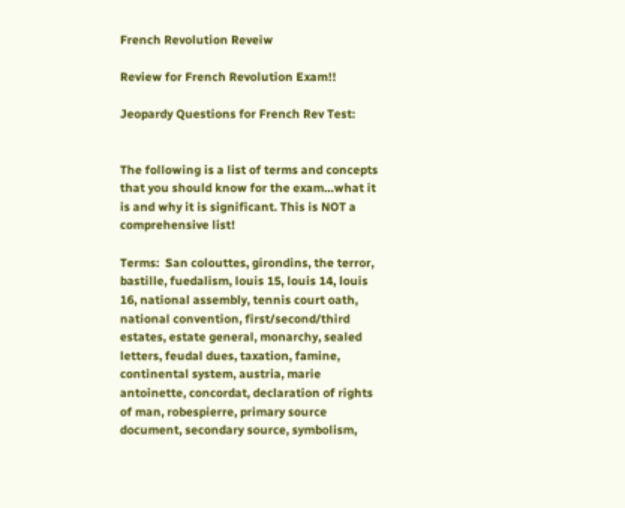French Revolution Reveiw

Review for French Revolution Exam!!

Jeopardy Questions for French Rev Test:


The following is a list of terms and concepts that you should know for the exam…what it is and why it is significant. This is NOT a comprehensive list!

Terms:  San colouttes, girondins, the terror, bastille, fuedalism, louis 15, louis 14, louis 16, national assembly, tennis court oath, national convention, first/second/third estates, estate general, monarchy, sealed letters, feudal dues, taxation, famine, continental system, austria, marie antoinette, concordat, declaration of rights of man, robespierre, primary source document, secondary source, symbolism,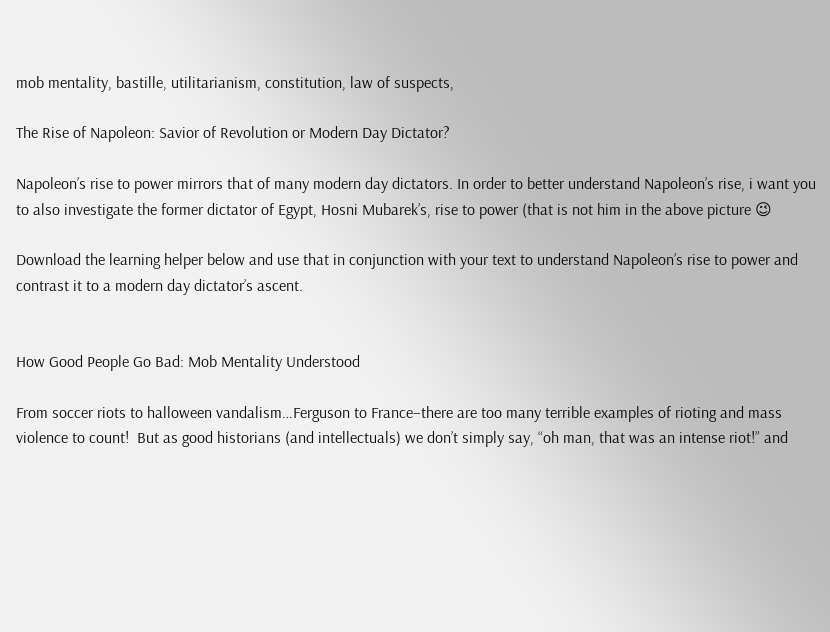mob mentality, bastille, utilitarianism, constitution, law of suspects,

The Rise of Napoleon: Savior of Revolution or Modern Day Dictator?

Napoleon’s rise to power mirrors that of many modern day dictators. In order to better understand Napoleon’s rise, i want you to also investigate the former dictator of Egypt, Hosni Mubarek’s, rise to power (that is not him in the above picture 😉

Download the learning helper below and use that in conjunction with your text to understand Napoleon’s rise to power and contrast it to a modern day dictator’s ascent.


How Good People Go Bad: Mob Mentality Understood

From soccer riots to halloween vandalism…Ferguson to France–there are too many terrible examples of rioting and mass violence to count!  But as good historians (and intellectuals) we don’t simply say, “oh man, that was an intense riot!” and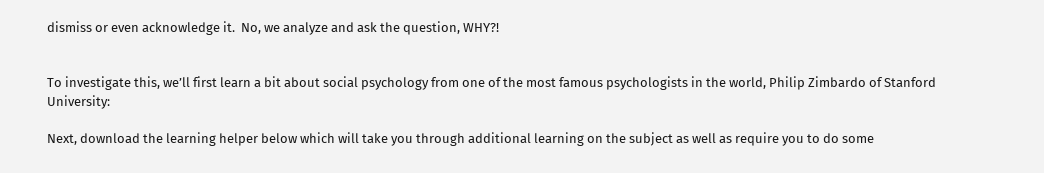dismiss or even acknowledge it.  No, we analyze and ask the question, WHY?!


To investigate this, we’ll first learn a bit about social psychology from one of the most famous psychologists in the world, Philip Zimbardo of Stanford University:

Next, download the learning helper below which will take you through additional learning on the subject as well as require you to do some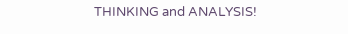THINKING and ANALYSIS!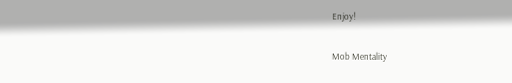Enjoy!

Mob Mentality